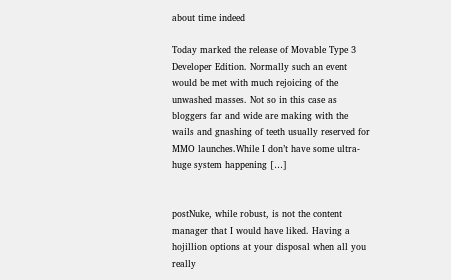about time indeed

Today marked the release of Movable Type 3 Developer Edition. Normally such an event would be met with much rejoicing of the unwashed masses. Not so in this case as bloggers far and wide are making with the wails and gnashing of teeth usually reserved for MMO launches.While I don’t have some ultra-huge system happening […]


postNuke, while robust, is not the content manager that I would have liked. Having a hojillion options at your disposal when all you really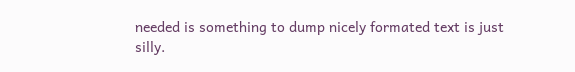needed is something to dump nicely formated text is just silly.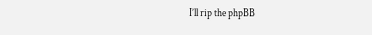I’ll rip the phpBB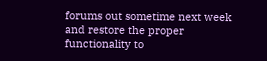forums out sometime next week and restore the proper functionality to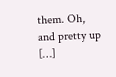them. Oh, and pretty up […]